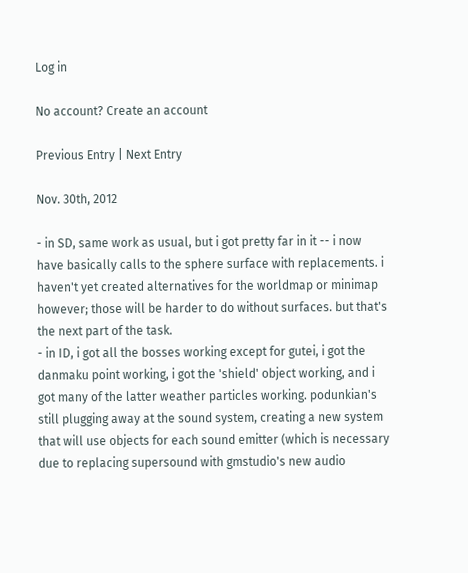Log in

No account? Create an account

Previous Entry | Next Entry

Nov. 30th, 2012

- in SD, same work as usual, but i got pretty far in it -- i now have basically calls to the sphere surface with replacements. i haven't yet created alternatives for the worldmap or minimap however; those will be harder to do without surfaces. but that's the next part of the task.
- in ID, i got all the bosses working except for gutei, i got the danmaku point working, i got the 'shield' object working, and i got many of the latter weather particles working. podunkian's still plugging away at the sound system, creating a new system that will use objects for each sound emitter (which is necessary due to replacing supersound with gmstudio's new audio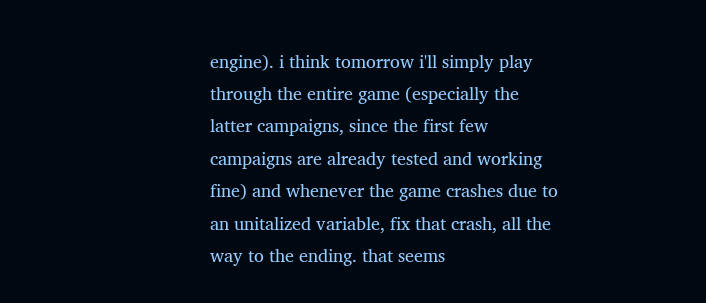engine). i think tomorrow i'll simply play through the entire game (especially the latter campaigns, since the first few campaigns are already tested and working fine) and whenever the game crashes due to an unitalized variable, fix that crash, all the way to the ending. that seems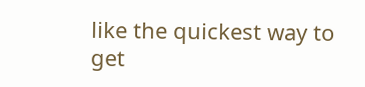like the quickest way to get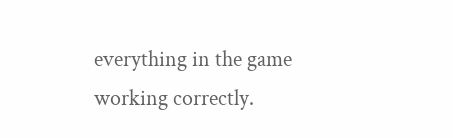everything in the game working correctly.